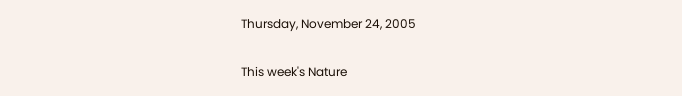Thursday, November 24, 2005

This week's Nature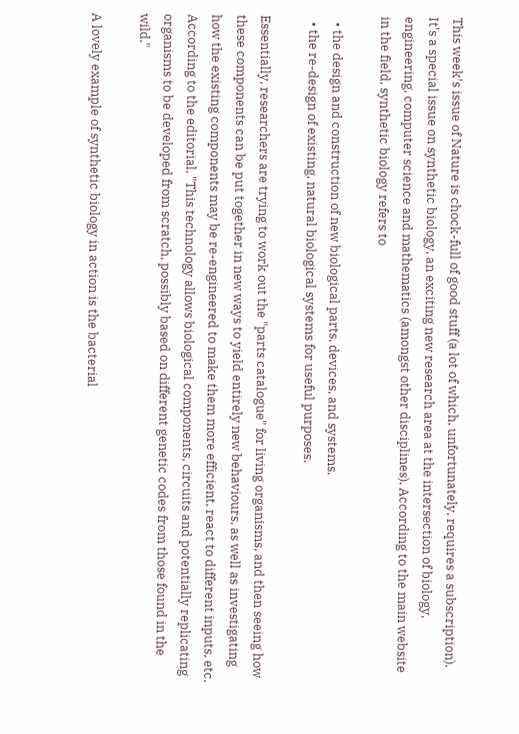This week's issue of Nature is chock-full of good stuff (a lot of which, unfortunately, requires a subscription). It's a special issue on synthetic biology, an exciting new research area at the intersection of biology, engineering, computer science and mathematics (amongst other disciplines). According to the main website in the field, synthetic biology refers to

  • the design and construction of new biological parts, devices, and systems.
  • the re-design of existing, natural biological systems for useful purposes.

Essentially, researchers are trying to work out the "parts catalogue" for living organisms, and then seeing how these components can be put together in new ways to yield entirely new behaviours, as well as investigating how the existing components may be re-engineered to make them more efficient, react to different inputs, etc. According to the editorial, "This technology allows biological components, circuits and potentially replicating organisms to be developed from scratch, possibly based on different genetic codes from those found in the wild."

A lovely example of synthetic biology in action is the bacterial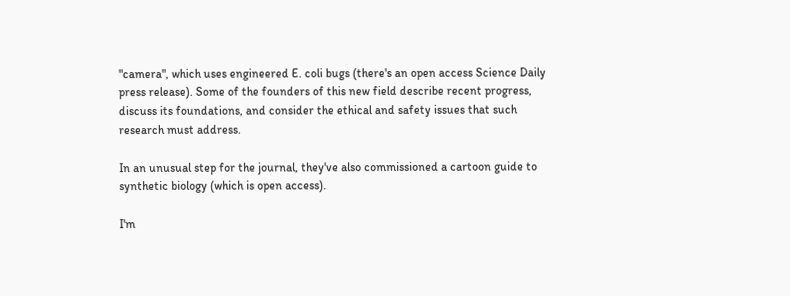"camera", which uses engineered E. coli bugs (there's an open access Science Daily press release). Some of the founders of this new field describe recent progress, discuss its foundations, and consider the ethical and safety issues that such research must address.

In an unusual step for the journal, they've also commissioned a cartoon guide to synthetic biology (which is open access).

I'm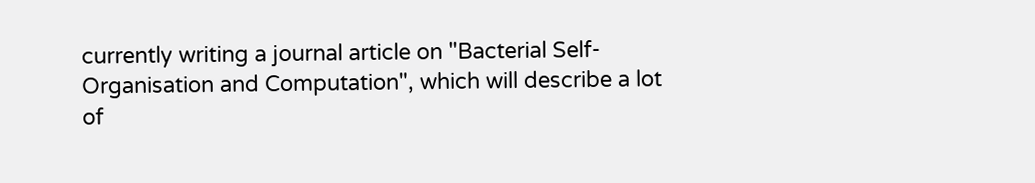currently writing a journal article on "Bacterial Self-Organisation and Computation", which will describe a lot of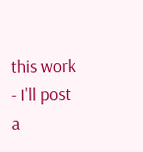this work - I'll post a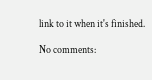link to it when it's finished.

No comments: